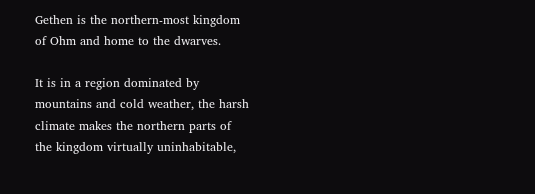Gethen is the northern-most kingdom of Ohm and home to the dwarves.

It is in a region dominated by mountains and cold weather, the harsh climate makes the northern parts of the kingdom virtually uninhabitable,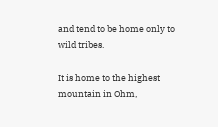and tend to be home only to wild tribes.

It is home to the highest mountain in Ohm,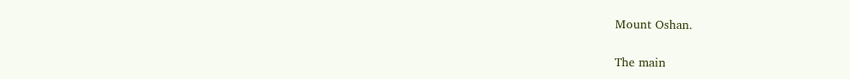Mount Oshan.

The main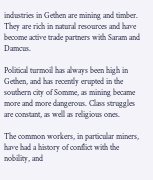industries in Gethen are mining and timber. They are rich in natural resources and have become active trade partners with Saram and Damcus.

Political turmoil has always been high in Gethen, and has recently erupted in the southern city of Somme, as mining became more and more dangerous. Class struggles are constant, as well as religious ones.

The common workers, in particular miners, have had a history of conflict with the nobility, and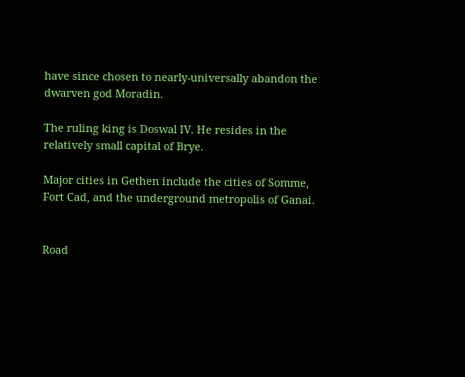have since chosen to nearly-universally abandon the dwarven god Moradin.

The ruling king is Doswal IV. He resides in the relatively small capital of Brye.

Major cities in Gethen include the cities of Somme, Fort Cad, and the underground metropolis of Ganai.


Road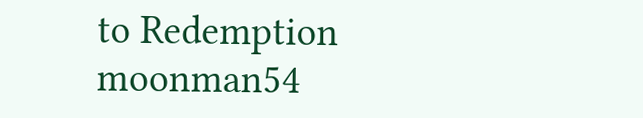to Redemption moonman54